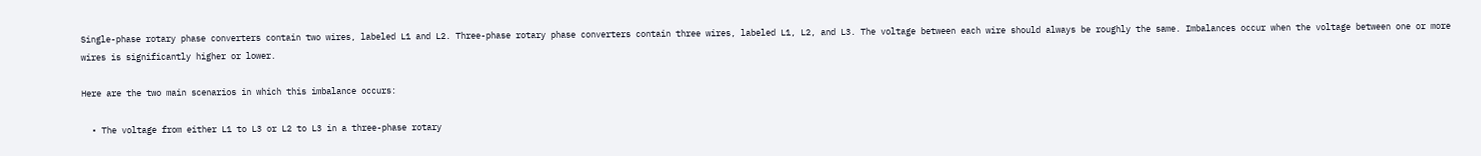Single-phase rotary phase converters contain two wires, labeled L1 and L2. Three-phase rotary phase converters contain three wires, labeled L1, L2, and L3. The voltage between each wire should always be roughly the same. Imbalances occur when the voltage between one or more wires is significantly higher or lower.

Here are the two main scenarios in which this imbalance occurs:

  • The voltage from either L1 to L3 or L2 to L3 in a three-phase rotary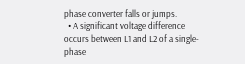phase converter falls or jumps.
  • A significant voltage difference occurs between L1 and L2 of a single-phase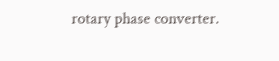rotary phase converter.